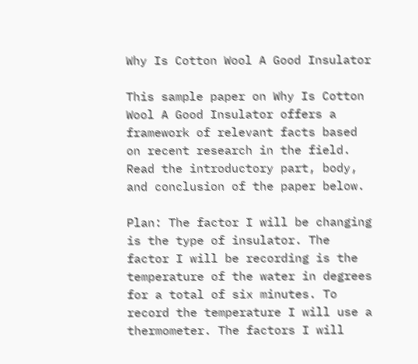Why Is Cotton Wool A Good Insulator

This sample paper on Why Is Cotton Wool A Good Insulator offers a framework of relevant facts based on recent research in the field. Read the introductory part, body, and conclusion of the paper below.

Plan: The factor I will be changing is the type of insulator. The factor I will be recording is the temperature of the water in degrees for a total of six minutes. To record the temperature I will use a thermometer. The factors I will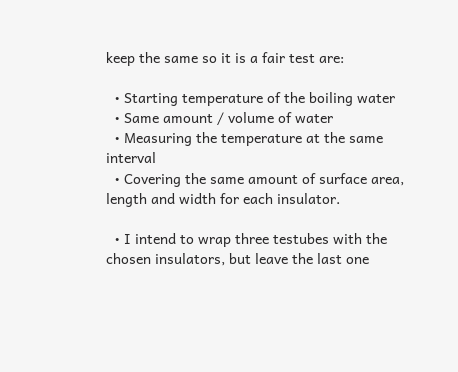keep the same so it is a fair test are:

  • Starting temperature of the boiling water
  • Same amount / volume of water
  • Measuring the temperature at the same interval
  • Covering the same amount of surface area, length and width for each insulator.

  • I intend to wrap three testubes with the chosen insulators, but leave the last one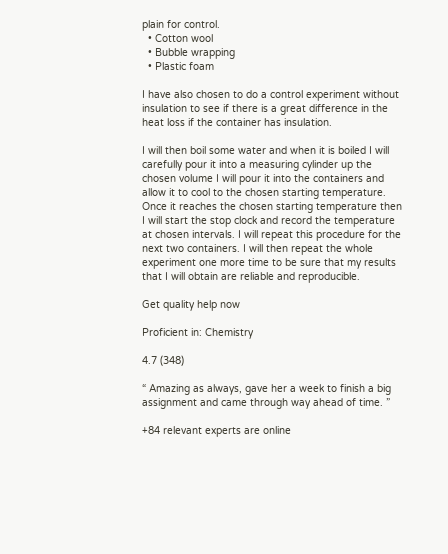plain for control.
  • Cotton wool
  • Bubble wrapping
  • Plastic foam

I have also chosen to do a control experiment without insulation to see if there is a great difference in the heat loss if the container has insulation.

I will then boil some water and when it is boiled I will carefully pour it into a measuring cylinder up the chosen volume I will pour it into the containers and allow it to cool to the chosen starting temperature. Once it reaches the chosen starting temperature then I will start the stop clock and record the temperature at chosen intervals. I will repeat this procedure for the next two containers. I will then repeat the whole experiment one more time to be sure that my results that I will obtain are reliable and reproducible.

Get quality help now

Proficient in: Chemistry

4.7 (348)

“ Amazing as always, gave her a week to finish a big assignment and came through way ahead of time. ”

+84 relevant experts are online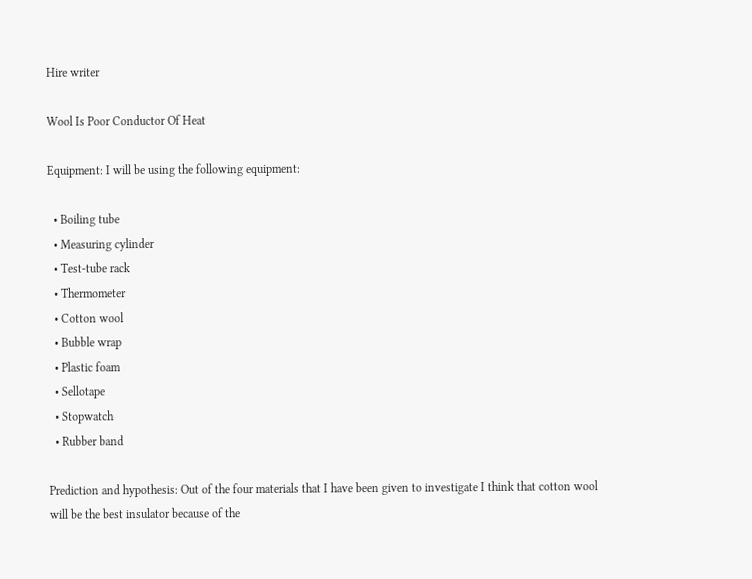Hire writer

Wool Is Poor Conductor Of Heat

Equipment: I will be using the following equipment:

  • Boiling tube
  • Measuring cylinder
  • Test-tube rack
  • Thermometer
  • Cotton wool
  • Bubble wrap
  • Plastic foam
  • Sellotape
  • Stopwatch
  • Rubber band

Prediction and hypothesis: Out of the four materials that I have been given to investigate I think that cotton wool will be the best insulator because of the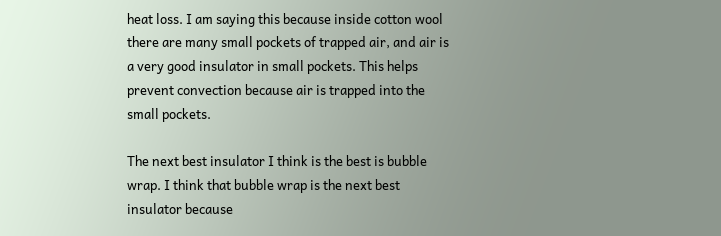heat loss. I am saying this because inside cotton wool there are many small pockets of trapped air, and air is a very good insulator in small pockets. This helps prevent convection because air is trapped into the small pockets.

The next best insulator I think is the best is bubble wrap. I think that bubble wrap is the next best insulator because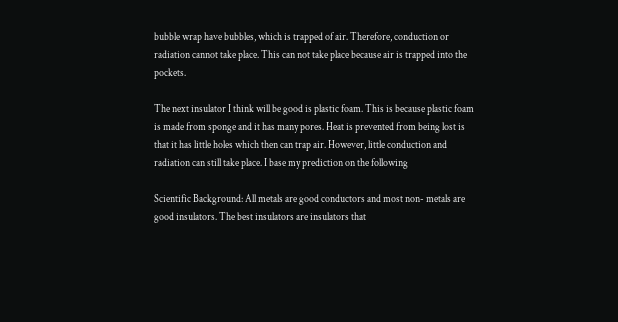bubble wrap have bubbles, which is trapped of air. Therefore, conduction or radiation cannot take place. This can not take place because air is trapped into the pockets.

The next insulator I think will be good is plastic foam. This is because plastic foam is made from sponge and it has many pores. Heat is prevented from being lost is that it has little holes which then can trap air. However, little conduction and radiation can still take place. I base my prediction on the following

Scientific Background: All metals are good conductors and most non- metals are good insulators. The best insulators are insulators that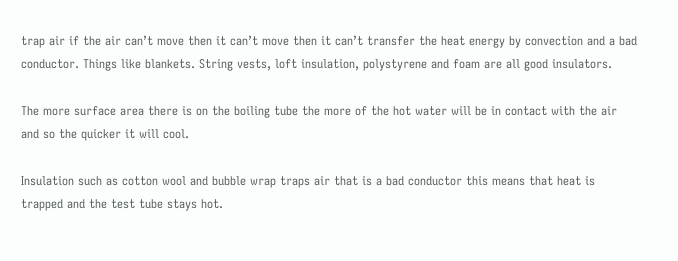trap air if the air can’t move then it can’t move then it can’t transfer the heat energy by convection and a bad conductor. Things like blankets. String vests, loft insulation, polystyrene and foam are all good insulators.

The more surface area there is on the boiling tube the more of the hot water will be in contact with the air and so the quicker it will cool.

Insulation such as cotton wool and bubble wrap traps air that is a bad conductor this means that heat is trapped and the test tube stays hot.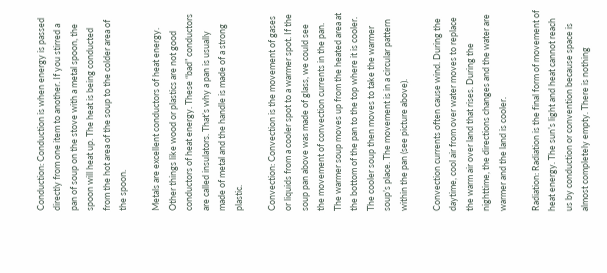Conduction: Conduction is when energy is passed directly from one item to another. If you stirred a pan of soup on the stove with a metal spoon, the spoon will heat up. The heat is being conducted from the hot area of the soup to the colder area of the spoon.

Metals are excellent conductors of heat energy. Other things like wood or plastics are not good conductors of heat energy. These “bad” conductors are called insulators. That’s why a pan is usually made of metal and the handle is made of a strong plastic.

Convection: Convection is the movement of gases or liquids from a cooler spot to a warmer spot. If the soup pan above was made of glass, we could see the movement of convection currents in the pan. The warmer soup moves up from the heated area at the bottom of the pan to the top where it is cooler. The cooler soup then moves to take the warmer soup’s place. The movement is in a circular pattern within the pan (see picture above).

Convection currents often cause wind. During the daytime, cool air from over water moves to replace the warm air over land that rises. During the nighttime, the directions changes and the water are warmer and the land is cooler.

Radiation: Radiation is the final form of movement of heat energy. The sun’s light and heat cannot reach us by conduction or convention because space is almost completely empty. There is nothing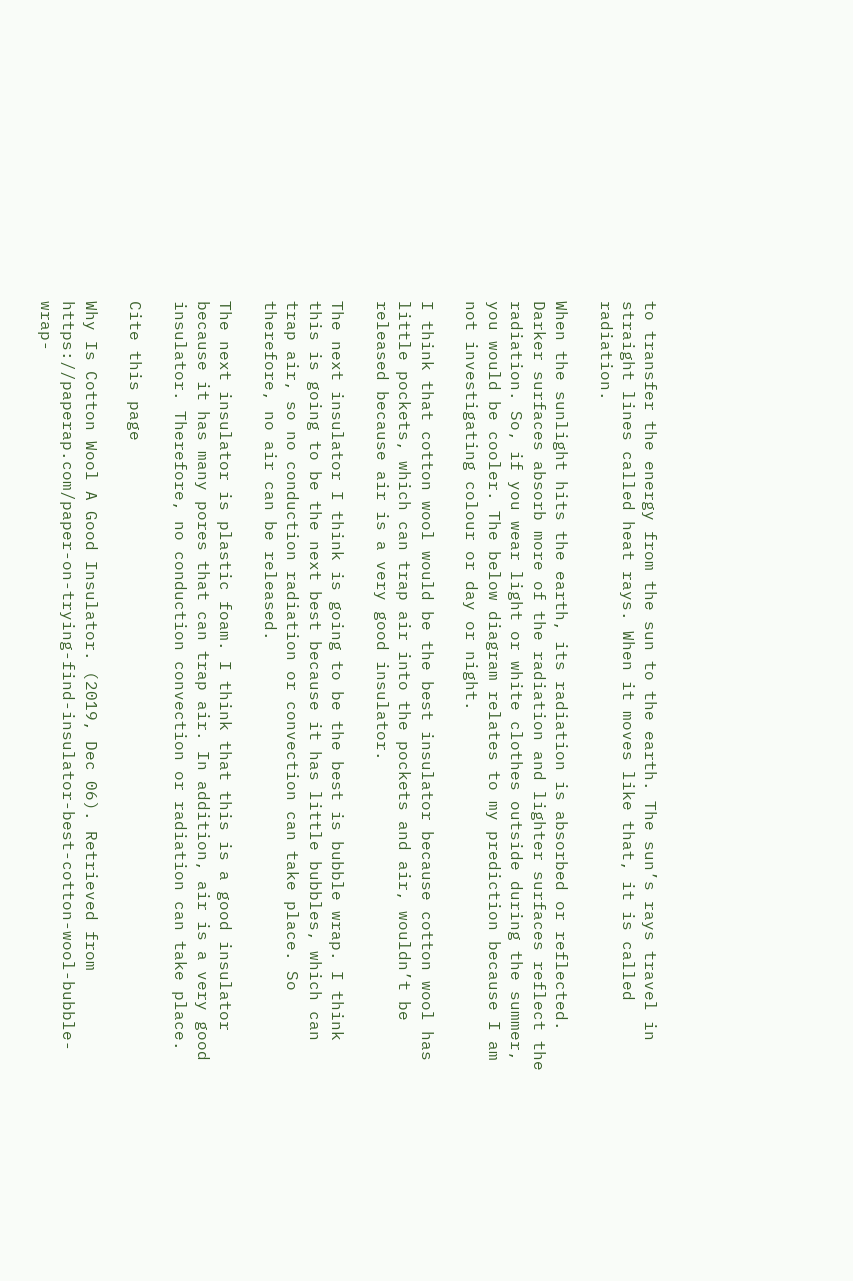to transfer the energy from the sun to the earth. The sun’s rays travel in straight lines called heat rays. When it moves like that, it is called radiation.

When the sunlight hits the earth, its radiation is absorbed or reflected. Darker surfaces absorb more of the radiation and lighter surfaces reflect the radiation. So, if you wear light or white clothes outside during the summer, you would be cooler. The below diagram relates to my prediction because I am not investigating colour or day or night.

I think that cotton wool would be the best insulator because cotton wool has little pockets, which can trap air into the pockets and air, wouldn’t be released because air is a very good insulator.

The next insulator I think is going to be the best is bubble wrap. I think this is going to be the next best because it has little bubbles, which can trap air, so no conduction radiation or convection can take place. So therefore, no air can be released.

The next insulator is plastic foam. I think that this is a good insulator because it has many pores that can trap air. In addition, air is a very good insulator. Therefore, no conduction convection or radiation can take place.

Cite this page

Why Is Cotton Wool A Good Insulator. (2019, Dec 06). Retrieved from https://paperap.com/paper-on-trying-find-insulator-best-cotton-wool-bubble-wrap-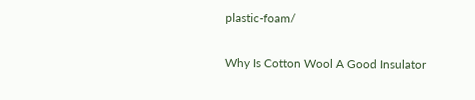plastic-foam/

Why Is Cotton Wool A Good Insulator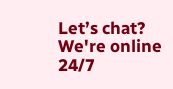Let’s chat?  We're online 24/7